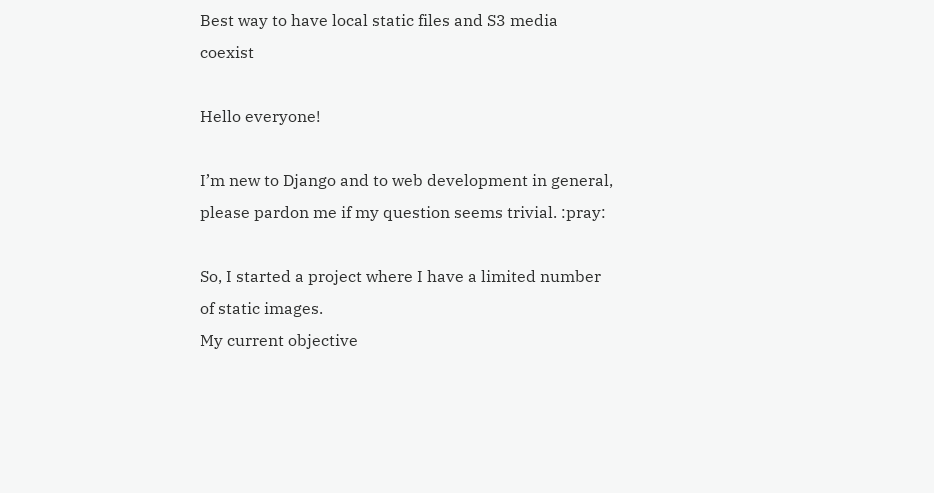Best way to have local static files and S3 media coexist

Hello everyone!

I’m new to Django and to web development in general, please pardon me if my question seems trivial. :pray:

So, I started a project where I have a limited number of static images.
My current objective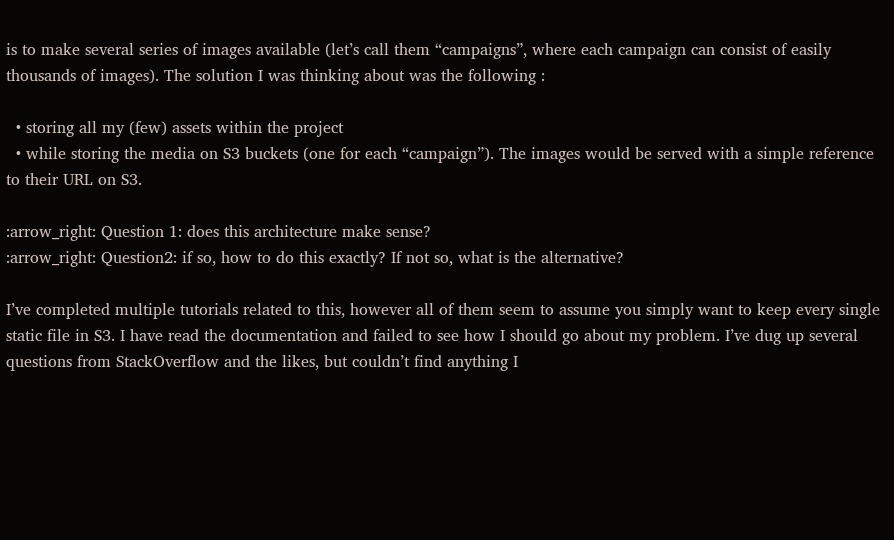is to make several series of images available (let’s call them “campaigns”, where each campaign can consist of easily thousands of images). The solution I was thinking about was the following :

  • storing all my (few) assets within the project
  • while storing the media on S3 buckets (one for each “campaign”). The images would be served with a simple reference to their URL on S3.

:arrow_right: Question 1: does this architecture make sense?
:arrow_right: Question2: if so, how to do this exactly? If not so, what is the alternative?

I’ve completed multiple tutorials related to this, however all of them seem to assume you simply want to keep every single static file in S3. I have read the documentation and failed to see how I should go about my problem. I’ve dug up several questions from StackOverflow and the likes, but couldn’t find anything I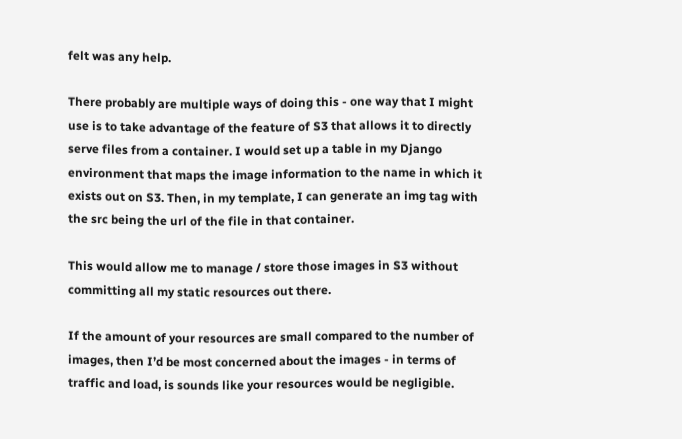felt was any help.

There probably are multiple ways of doing this - one way that I might use is to take advantage of the feature of S3 that allows it to directly serve files from a container. I would set up a table in my Django environment that maps the image information to the name in which it exists out on S3. Then, in my template, I can generate an img tag with the src being the url of the file in that container.

This would allow me to manage / store those images in S3 without committing all my static resources out there.

If the amount of your resources are small compared to the number of images, then I’d be most concerned about the images - in terms of traffic and load, is sounds like your resources would be negligible.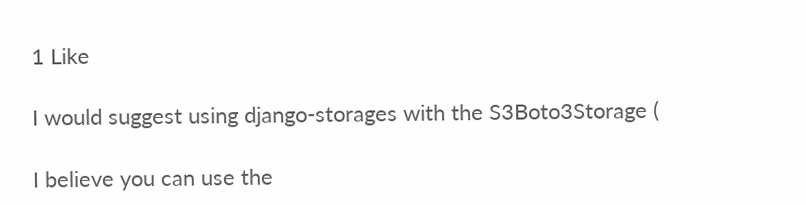1 Like

I would suggest using django-storages with the S3Boto3Storage (

I believe you can use the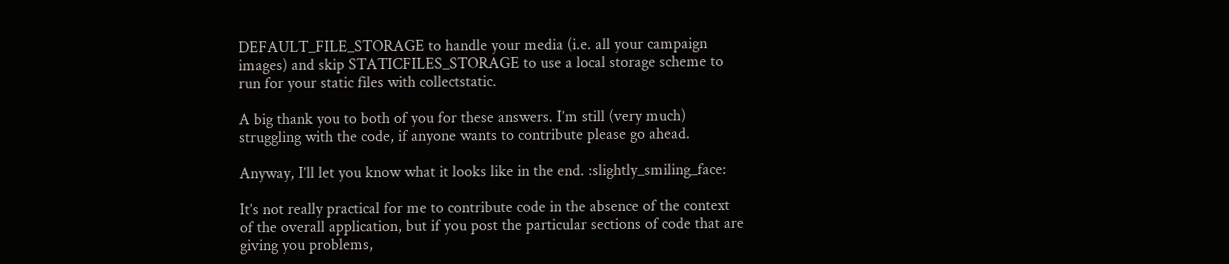DEFAULT_FILE_STORAGE to handle your media (i.e. all your campaign images) and skip STATICFILES_STORAGE to use a local storage scheme to run for your static files with collectstatic.

A big thank you to both of you for these answers. I’m still (very much) struggling with the code, if anyone wants to contribute please go ahead.

Anyway, I’ll let you know what it looks like in the end. :slightly_smiling_face:

It’s not really practical for me to contribute code in the absence of the context of the overall application, but if you post the particular sections of code that are giving you problems,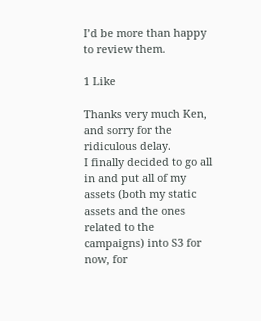I’d be more than happy to review them.

1 Like

Thanks very much Ken, and sorry for the ridiculous delay.
I finally decided to go all in and put all of my assets (both my static assets and the ones related to the campaigns) into S3 for now, for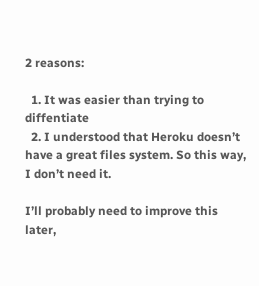2 reasons:

  1. It was easier than trying to diffentiate
  2. I understood that Heroku doesn’t have a great files system. So this way, I don’t need it.

I’ll probably need to improve this later,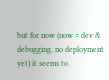but for now (now = dev & debugging, no deployment yet) it seems to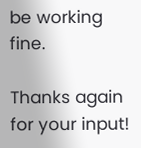be working fine.

Thanks again for your input!